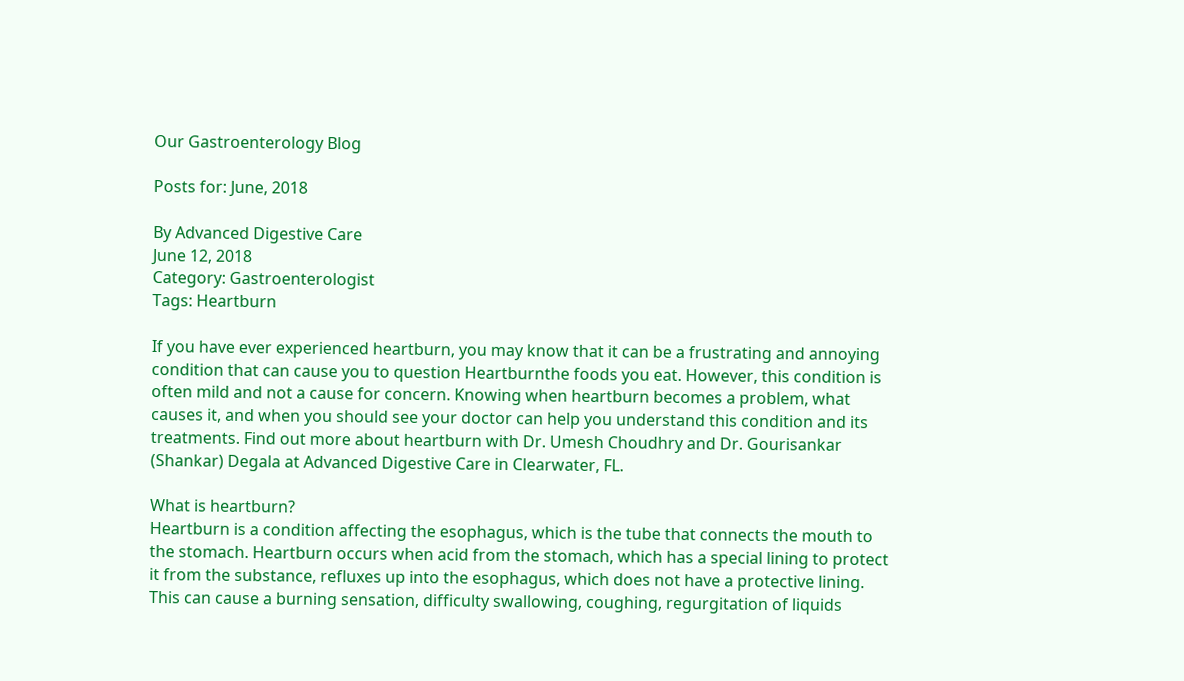Our Gastroenterology Blog

Posts for: June, 2018

By Advanced Digestive Care
June 12, 2018
Category: Gastroenterologist
Tags: Heartburn

If you have ever experienced heartburn, you may know that it can be a frustrating and annoying condition that can cause you to question Heartburnthe foods you eat. However, this condition is often mild and not a cause for concern. Knowing when heartburn becomes a problem, what causes it, and when you should see your doctor can help you understand this condition and its treatments. Find out more about heartburn with Dr. Umesh Choudhry and Dr. Gourisankar (Shankar) Degala at Advanced Digestive Care in Clearwater, FL.

What is heartburn?
Heartburn is a condition affecting the esophagus, which is the tube that connects the mouth to the stomach. Heartburn occurs when acid from the stomach, which has a special lining to protect it from the substance, refluxes up into the esophagus, which does not have a protective lining. This can cause a burning sensation, difficulty swallowing, coughing, regurgitation of liquids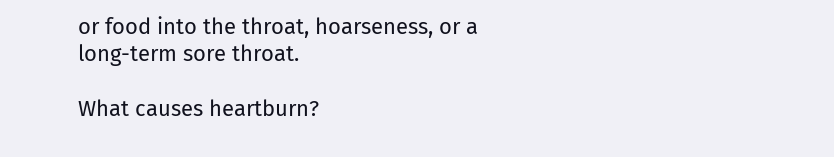or food into the throat, hoarseness, or a long-term sore throat.

What causes heartburn?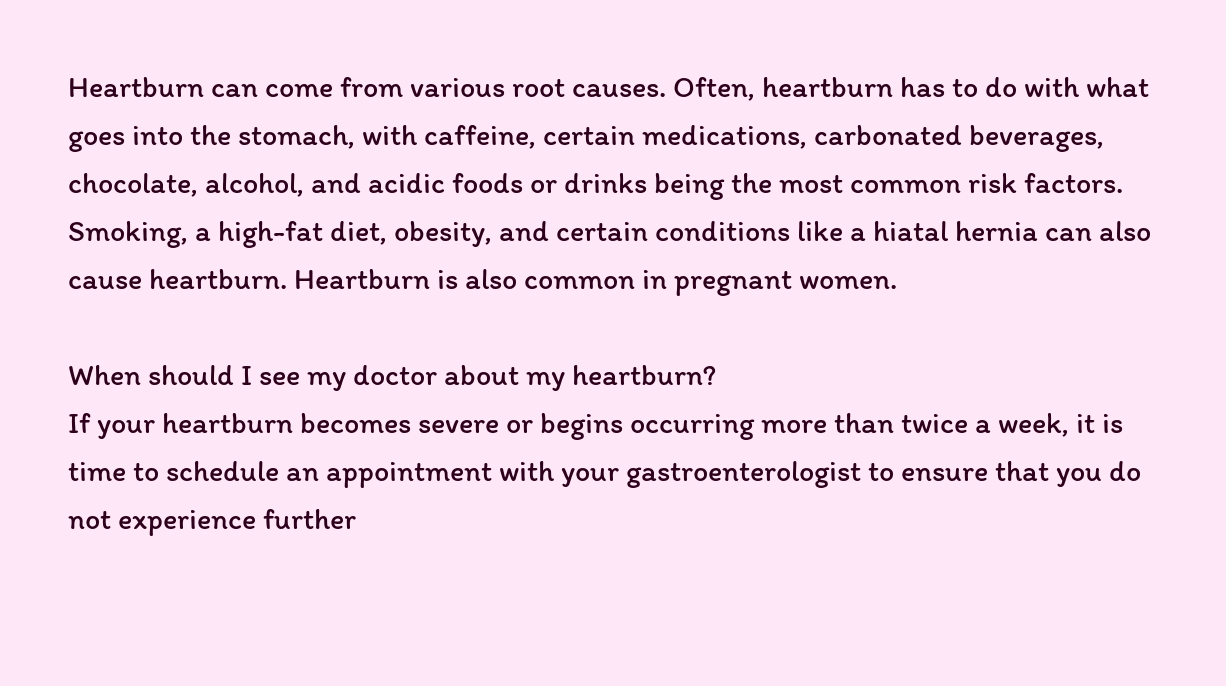Heartburn can come from various root causes. Often, heartburn has to do with what goes into the stomach, with caffeine, certain medications, carbonated beverages, chocolate, alcohol, and acidic foods or drinks being the most common risk factors. Smoking, a high-fat diet, obesity, and certain conditions like a hiatal hernia can also cause heartburn. Heartburn is also common in pregnant women.

When should I see my doctor about my heartburn?
If your heartburn becomes severe or begins occurring more than twice a week, it is time to schedule an appointment with your gastroenterologist to ensure that you do not experience further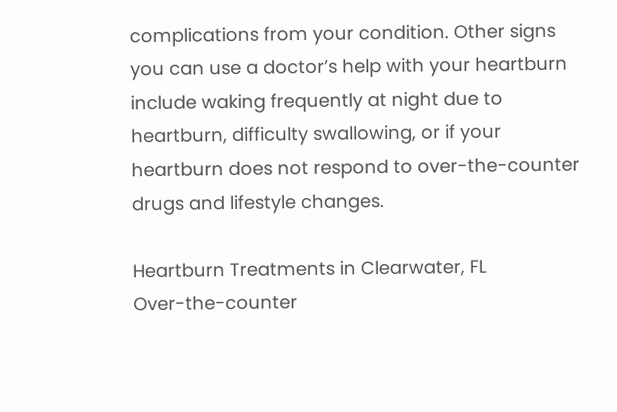complications from your condition. Other signs you can use a doctor’s help with your heartburn include waking frequently at night due to heartburn, difficulty swallowing, or if your heartburn does not respond to over-the-counter drugs and lifestyle changes.

Heartburn Treatments in Clearwater, FL
Over-the-counter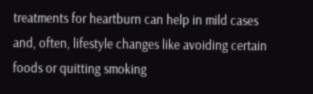treatments for heartburn can help in mild cases and, often, lifestyle changes like avoiding certain foods or quitting smoking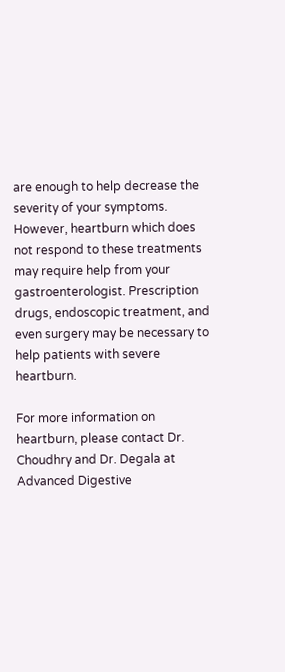are enough to help decrease the severity of your symptoms. However, heartburn which does not respond to these treatments may require help from your gastroenterologist. Prescription drugs, endoscopic treatment, and even surgery may be necessary to help patients with severe heartburn.

For more information on heartburn, please contact Dr. Choudhry and Dr. Degala at Advanced Digestive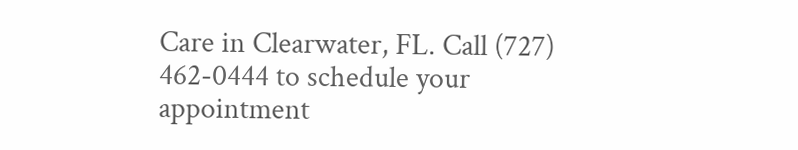Care in Clearwater, FL. Call (727) 462-0444 to schedule your appointment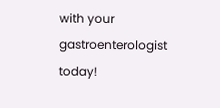with your gastroenterologist today!